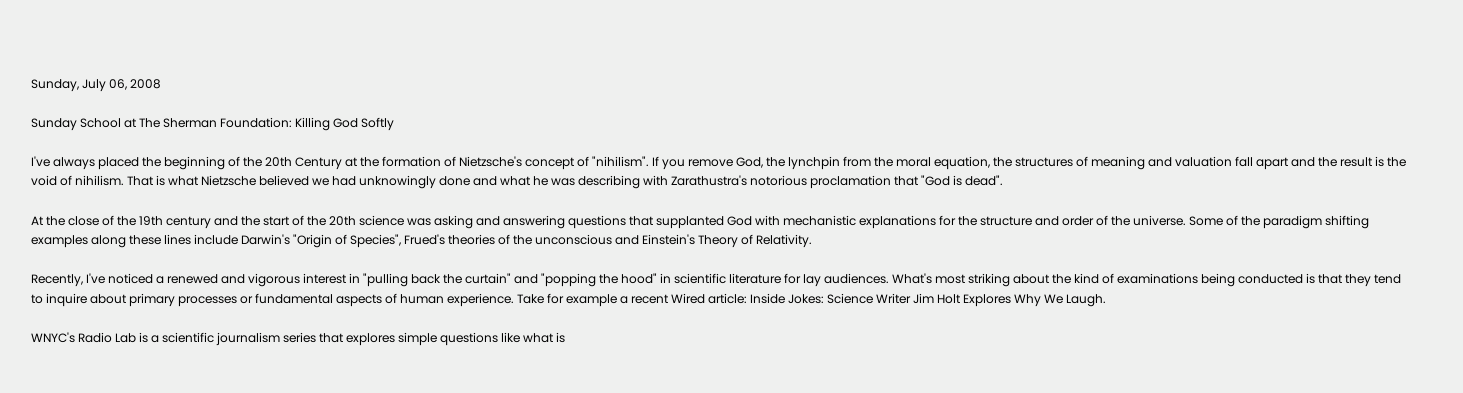Sunday, July 06, 2008

Sunday School at The Sherman Foundation: Killing God Softly

I've always placed the beginning of the 20th Century at the formation of Nietzsche's concept of "nihilism". If you remove God, the lynchpin from the moral equation, the structures of meaning and valuation fall apart and the result is the void of nihilism. That is what Nietzsche believed we had unknowingly done and what he was describing with Zarathustra's notorious proclamation that "God is dead".

At the close of the 19th century and the start of the 20th science was asking and answering questions that supplanted God with mechanistic explanations for the structure and order of the universe. Some of the paradigm shifting examples along these lines include Darwin's "Origin of Species", Frued's theories of the unconscious and Einstein's Theory of Relativity.

Recently, I've noticed a renewed and vigorous interest in "pulling back the curtain" and "popping the hood" in scientific literature for lay audiences. What's most striking about the kind of examinations being conducted is that they tend to inquire about primary processes or fundamental aspects of human experience. Take for example a recent Wired article: Inside Jokes: Science Writer Jim Holt Explores Why We Laugh.

WNYC's Radio Lab is a scientific journalism series that explores simple questions like what is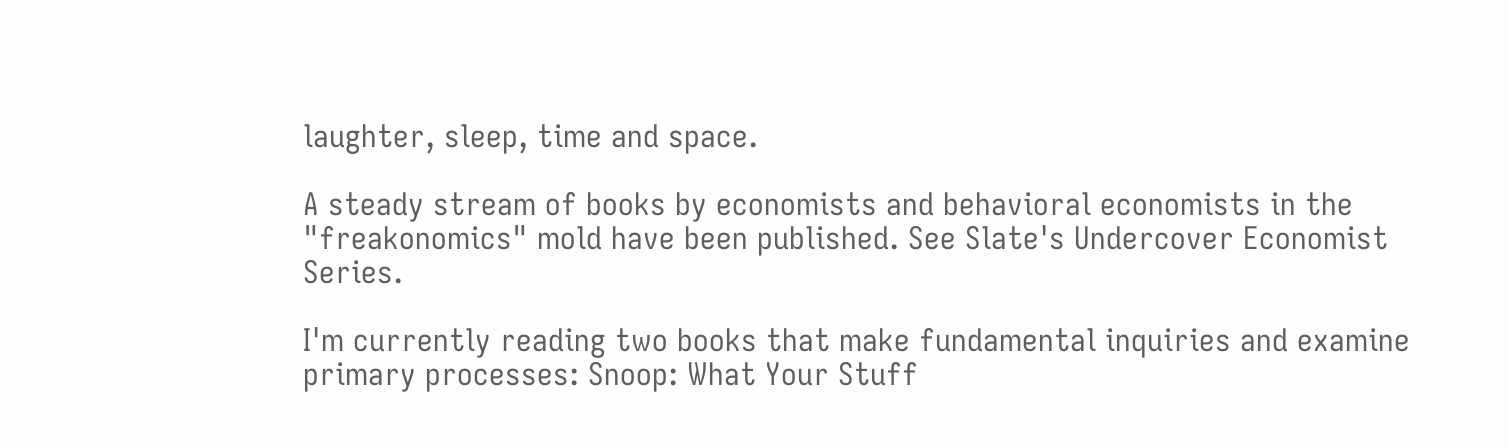laughter, sleep, time and space.

A steady stream of books by economists and behavioral economists in the "freakonomics" mold have been published. See Slate's Undercover Economist Series.

I'm currently reading two books that make fundamental inquiries and examine primary processes: Snoop: What Your Stuff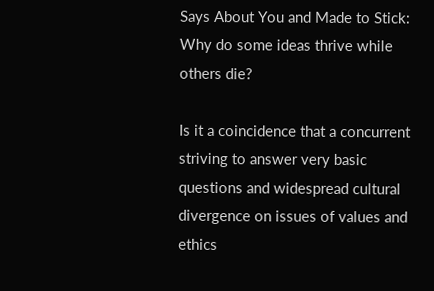Says About You and Made to Stick: Why do some ideas thrive while others die?

Is it a coincidence that a concurrent striving to answer very basic questions and widespread cultural divergence on issues of values and ethics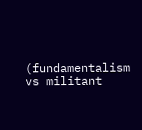(fundamentalism vs militant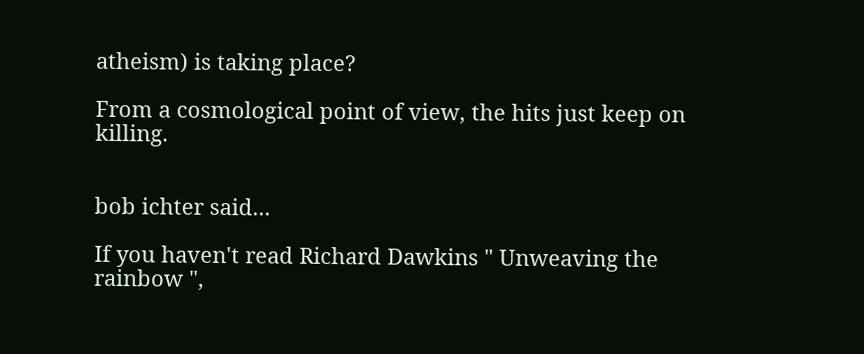atheism) is taking place?

From a cosmological point of view, the hits just keep on killing.


bob ichter said...

If you haven't read Richard Dawkins " Unweaving the rainbow ",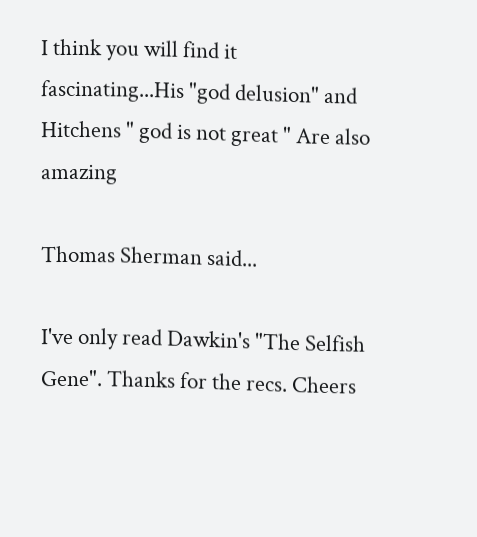I think you will find it fascinating...His "god delusion" and Hitchens " god is not great " Are also amazing

Thomas Sherman said...

I've only read Dawkin's "The Selfish Gene". Thanks for the recs. Cheers